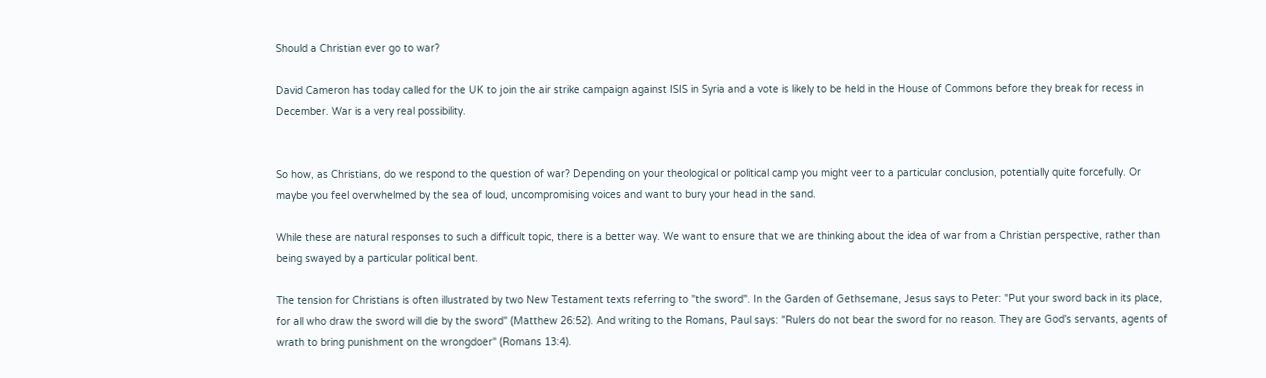Should a Christian ever go to war?

David Cameron has today called for the UK to join the air strike campaign against ISIS in Syria and a vote is likely to be held in the House of Commons before they break for recess in December. War is a very real possibility.


So how, as Christians, do we respond to the question of war? Depending on your theological or political camp you might veer to a particular conclusion, potentially quite forcefully. Or maybe you feel overwhelmed by the sea of loud, uncompromising voices and want to bury your head in the sand.

While these are natural responses to such a difficult topic, there is a better way. We want to ensure that we are thinking about the idea of war from a Christian perspective, rather than being swayed by a particular political bent.

The tension for Christians is often illustrated by two New Testament texts referring to "the sword". In the Garden of Gethsemane, Jesus says to Peter: "Put your sword back in its place, for all who draw the sword will die by the sword" (Matthew 26:52). And writing to the Romans, Paul says: "Rulers do not bear the sword for no reason. They are God's servants, agents of wrath to bring punishment on the wrongdoer" (Romans 13:4).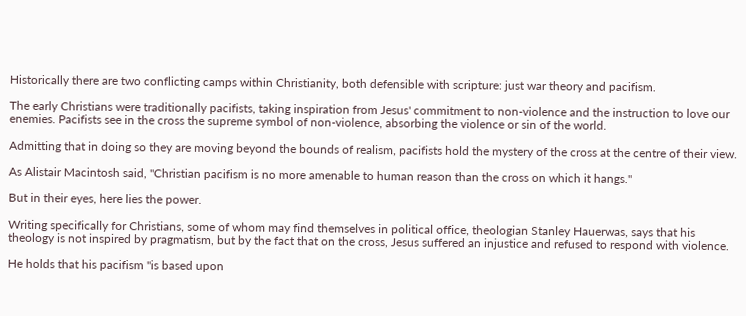Historically there are two conflicting camps within Christianity, both defensible with scripture: just war theory and pacifism.

The early Christians were traditionally pacifists, taking inspiration from Jesus' commitment to non-violence and the instruction to love our enemies. Pacifists see in the cross the supreme symbol of non-violence, absorbing the violence or sin of the world.

Admitting that in doing so they are moving beyond the bounds of realism, pacifists hold the mystery of the cross at the centre of their view.

As Alistair Macintosh said, "Christian pacifism is no more amenable to human reason than the cross on which it hangs."

But in their eyes, here lies the power.

Writing specifically for Christians, some of whom may find themselves in political office, theologian Stanley Hauerwas, says that his theology is not inspired by pragmatism, but by the fact that on the cross, Jesus suffered an injustice and refused to respond with violence.

He holds that his pacifism "is based upon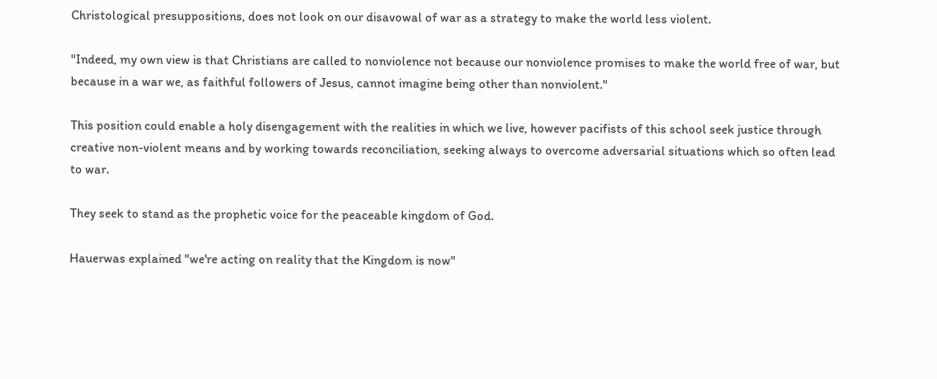Christological presuppositions, does not look on our disavowal of war as a strategy to make the world less violent.

"Indeed, my own view is that Christians are called to nonviolence not because our nonviolence promises to make the world free of war, but because in a war we, as faithful followers of Jesus, cannot imagine being other than nonviolent."

This position could enable a holy disengagement with the realities in which we live, however pacifists of this school seek justice through creative non-violent means and by working towards reconciliation, seeking always to overcome adversarial situations which so often lead to war.

They seek to stand as the prophetic voice for the peaceable kingdom of God.

Hauerwas explained "we're acting on reality that the Kingdom is now"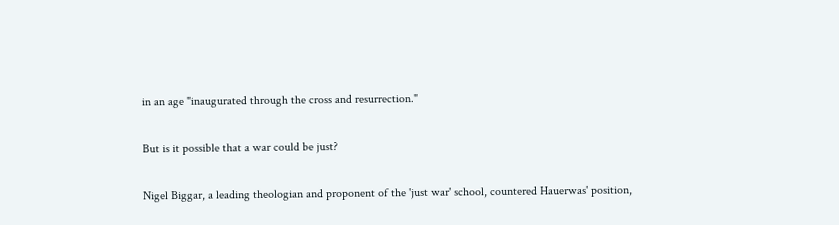in an age "inaugurated through the cross and resurrection."

But is it possible that a war could be just?

Nigel Biggar, a leading theologian and proponent of the 'just war' school, countered Hauerwas' position,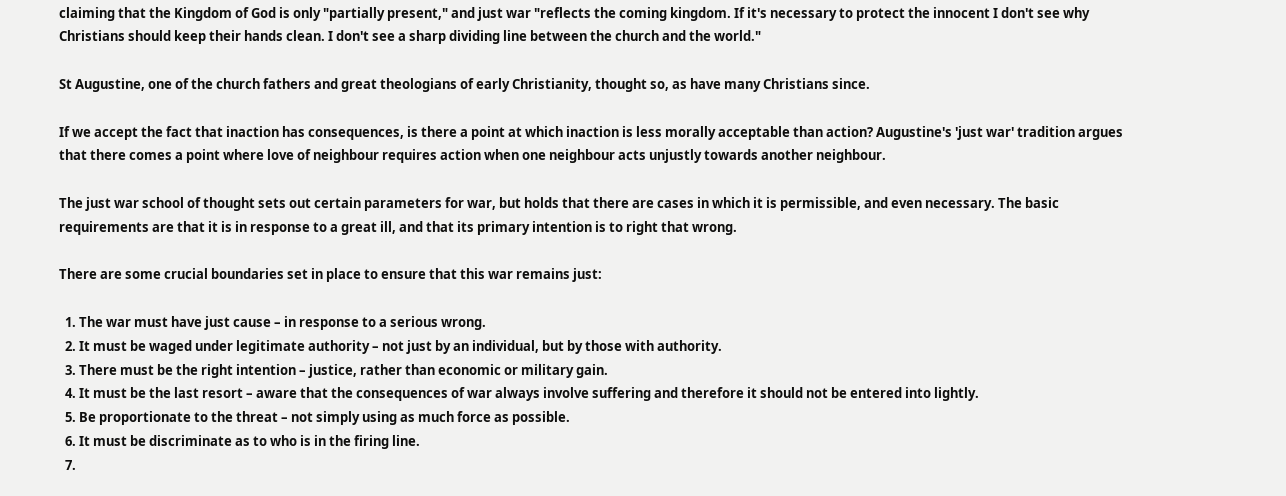claiming that the Kingdom of God is only "partially present," and just war "reflects the coming kingdom. If it's necessary to protect the innocent I don't see why Christians should keep their hands clean. I don't see a sharp dividing line between the church and the world."

St Augustine, one of the church fathers and great theologians of early Christianity, thought so, as have many Christians since.

If we accept the fact that inaction has consequences, is there a point at which inaction is less morally acceptable than action? Augustine's 'just war' tradition argues that there comes a point where love of neighbour requires action when one neighbour acts unjustly towards another neighbour.

The just war school of thought sets out certain parameters for war, but holds that there are cases in which it is permissible, and even necessary. The basic requirements are that it is in response to a great ill, and that its primary intention is to right that wrong.

There are some crucial boundaries set in place to ensure that this war remains just:

  1. The war must have just cause – in response to a serious wrong.
  2. It must be waged under legitimate authority – not just by an individual, but by those with authority.
  3. There must be the right intention – justice, rather than economic or military gain.
  4. It must be the last resort – aware that the consequences of war always involve suffering and therefore it should not be entered into lightly.
  5. Be proportionate to the threat – not simply using as much force as possible.
  6. It must be discriminate as to who is in the firing line.
  7.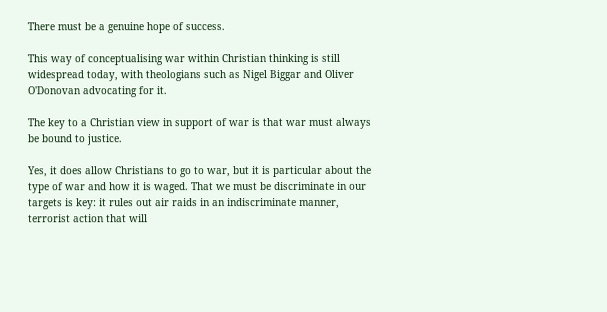There must be a genuine hope of success.

This way of conceptualising war within Christian thinking is still widespread today, with theologians such as Nigel Biggar and Oliver O'Donovan advocating for it.

The key to a Christian view in support of war is that war must always be bound to justice.

Yes, it does allow Christians to go to war, but it is particular about the type of war and how it is waged. That we must be discriminate in our targets is key: it rules out air raids in an indiscriminate manner, terrorist action that will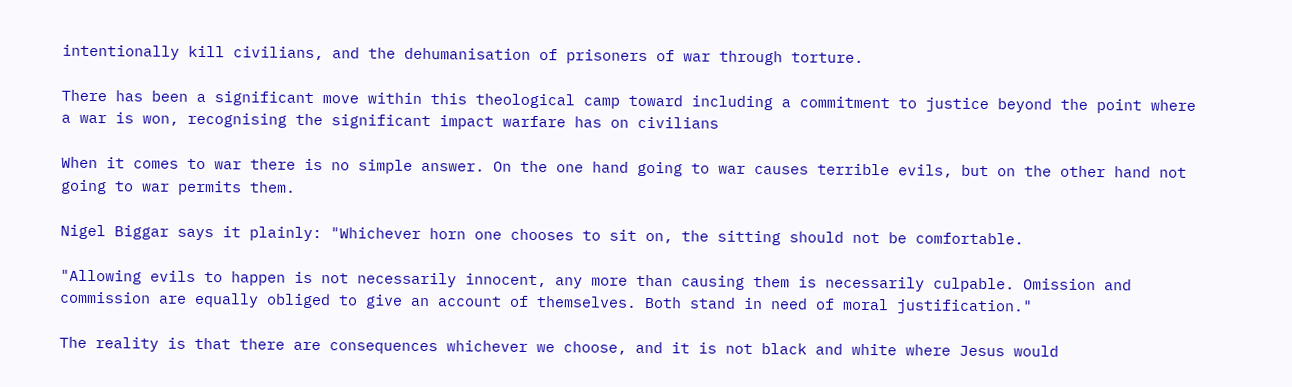intentionally kill civilians, and the dehumanisation of prisoners of war through torture.

There has been a significant move within this theological camp toward including a commitment to justice beyond the point where a war is won, recognising the significant impact warfare has on civilians

When it comes to war there is no simple answer. On the one hand going to war causes terrible evils, but on the other hand not going to war permits them.

Nigel Biggar says it plainly: "Whichever horn one chooses to sit on, the sitting should not be comfortable.

"Allowing evils to happen is not necessarily innocent, any more than causing them is necessarily culpable. Omission and commission are equally obliged to give an account of themselves. Both stand in need of moral justification."

The reality is that there are consequences whichever we choose, and it is not black and white where Jesus would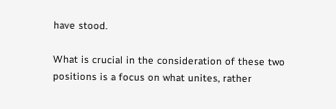have stood.

What is crucial in the consideration of these two positions is a focus on what unites, rather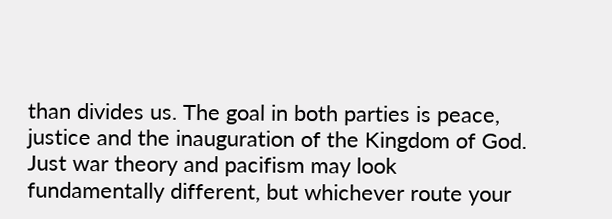than divides us. The goal in both parties is peace, justice and the inauguration of the Kingdom of God. Just war theory and pacifism may look fundamentally different, but whichever route your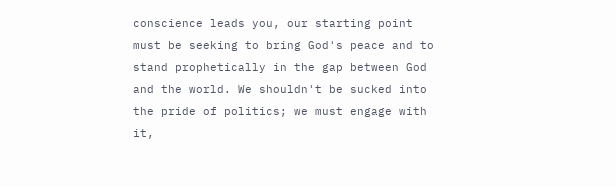conscience leads you, our starting point must be seeking to bring God's peace and to stand prophetically in the gap between God and the world. We shouldn't be sucked into the pride of politics; we must engage with it,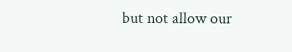but not allow our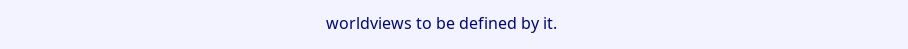worldviews to be defined by it.